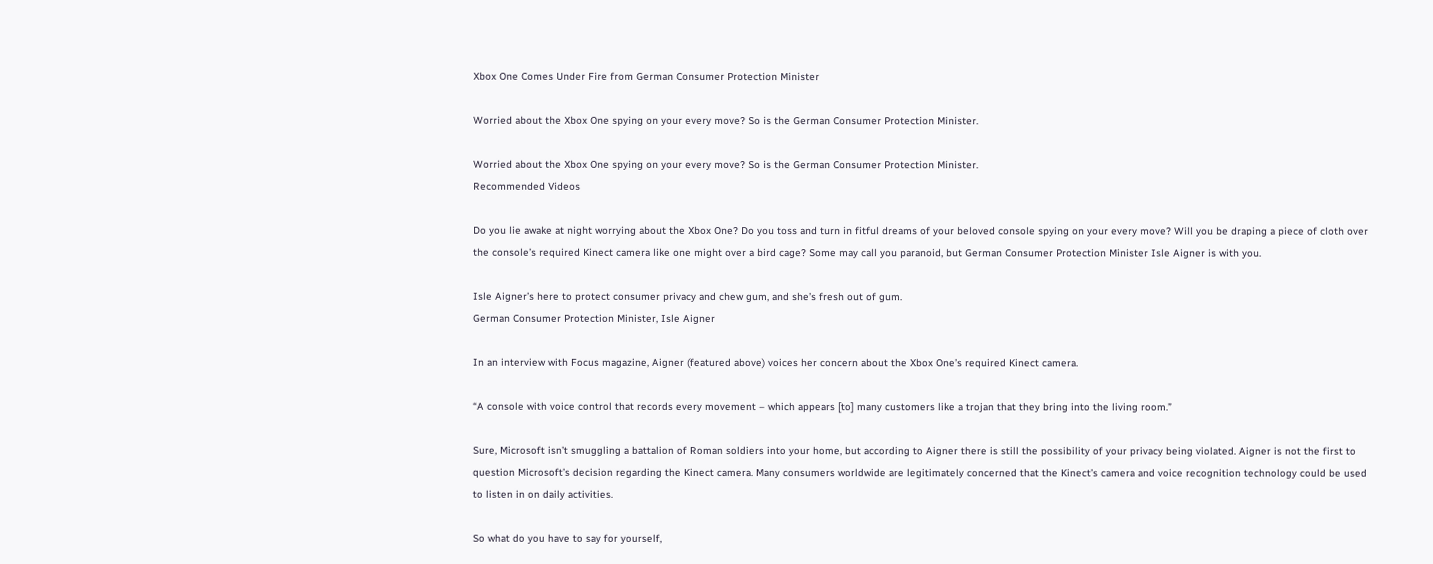Xbox One Comes Under Fire from German Consumer Protection Minister

Worried about the Xbox One spying on your every move? So is the German Consumer Protection Minister.

Worried about the Xbox One spying on your every move? So is the German Consumer Protection Minister.
Recommended Videos

Do you lie awake at night worrying about the Xbox One? Do you toss and turn in fitful dreams of your beloved console spying on your every move? Will you be draping a piece of cloth over the console’s required Kinect camera like one might over a bird cage? Some may call you paranoid, but German Consumer Protection Minister Isle Aigner is with you.

Isle Aigner’s here to protect consumer privacy and chew gum, and she’s fresh out of gum.
German Consumer Protection Minister, Isle Aigner

In an interview with Focus magazine, Aigner (featured above) voices her concern about the Xbox One’s required Kinect camera.

“A console with voice control that records every movement – which appears [to] many customers like a trojan that they bring into the living room.”

Sure, Microsoft isn’t smuggling a battalion of Roman soldiers into your home, but according to Aigner there is still the possibility of your privacy being violated. Aigner is not the first to question Microsoft’s decision regarding the Kinect camera. Many consumers worldwide are legitimately concerned that the Kinect’s camera and voice recognition technology could be used to listen in on daily activities.

So what do you have to say for yourself,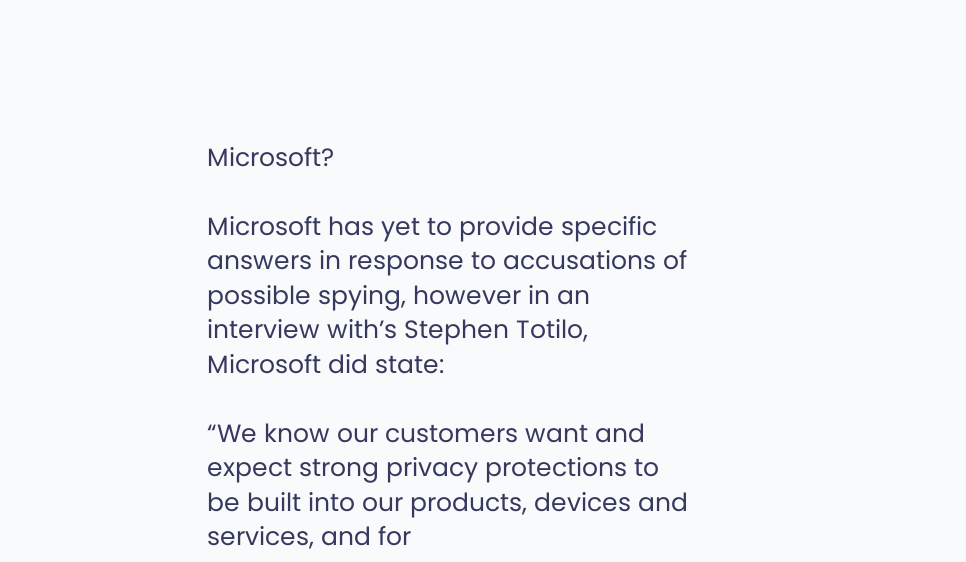Microsoft?

Microsoft has yet to provide specific answers in response to accusations of possible spying, however in an interview with’s Stephen Totilo, Microsoft did state:

“We know our customers want and expect strong privacy protections to be built into our products, devices and services, and for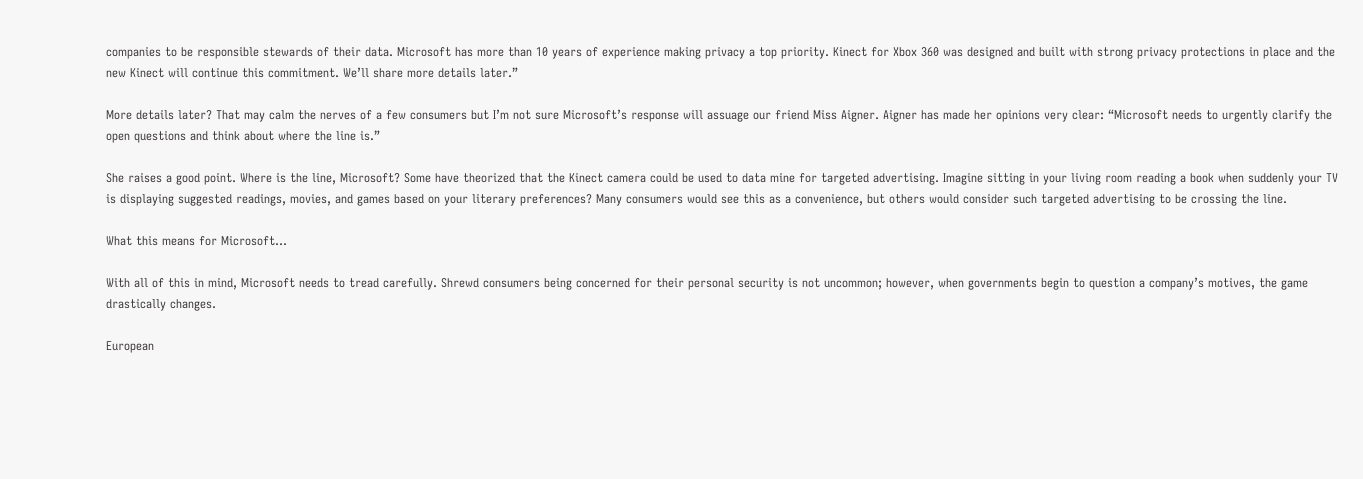companies to be responsible stewards of their data. Microsoft has more than 10 years of experience making privacy a top priority. Kinect for Xbox 360 was designed and built with strong privacy protections in place and the new Kinect will continue this commitment. We’ll share more details later.”

More details later? That may calm the nerves of a few consumers but I’m not sure Microsoft’s response will assuage our friend Miss Aigner. Aigner has made her opinions very clear: “Microsoft needs to urgently clarify the open questions and think about where the line is.”

She raises a good point. Where is the line, Microsoft? Some have theorized that the Kinect camera could be used to data mine for targeted advertising. Imagine sitting in your living room reading a book when suddenly your TV is displaying suggested readings, movies, and games based on your literary preferences? Many consumers would see this as a convenience, but others would consider such targeted advertising to be crossing the line.

What this means for Microsoft…

With all of this in mind, Microsoft needs to tread carefully. Shrewd consumers being concerned for their personal security is not uncommon; however, when governments begin to question a company’s motives, the game drastically changes.

European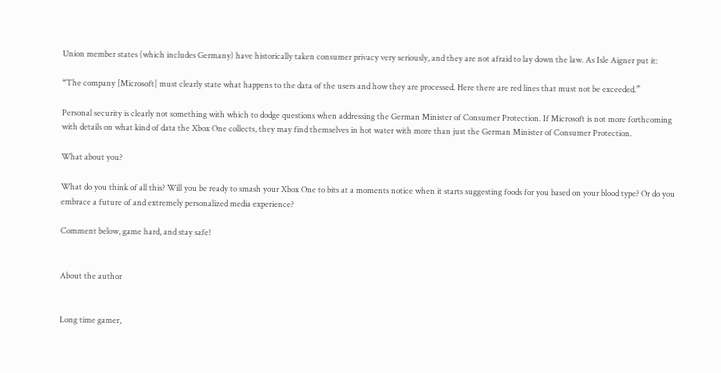Union member states (which includes Germany) have historically taken consumer privacy very seriously, and they are not afraid to lay down the law. As Isle Aigner put it:

“The company [Microsoft] must clearly state what happens to the data of the users and how they are processed. Here there are red lines that must not be exceeded.”

Personal security is clearly not something with which to dodge questions when addressing the German Minister of Consumer Protection. If Microsoft is not more forthcoming with details on what kind of data the Xbox One collects, they may find themselves in hot water with more than just the German Minister of Consumer Protection.

What about you?

What do you think of all this? Will you be ready to smash your Xbox One to bits at a moments notice when it starts suggesting foods for you based on your blood type? Or do you embrace a future of and extremely personalized media experience?

Comment below, game hard, and stay safe!


About the author


Long time gamer,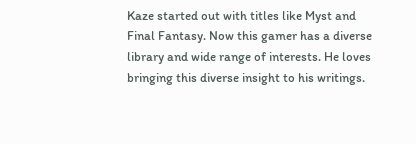Kaze started out with titles like Myst and Final Fantasy. Now this gamer has a diverse library and wide range of interests. He loves bringing this diverse insight to his writings.